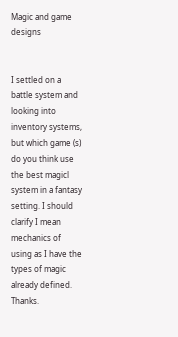Magic and game designs


I settled on a battle system and looking into inventory systems, but which game (s) do you think use the best magicl system in a fantasy setting. I should clarify I mean mechanics of using as I have the types of magic already defined. Thanks.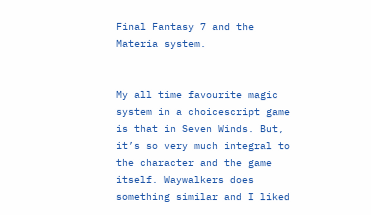Final Fantasy 7 and the Materia system.


My all time favourite magic system in a choicescript game is that in Seven Winds. But, it’s so very much integral to the character and the game itself. Waywalkers does something similar and I liked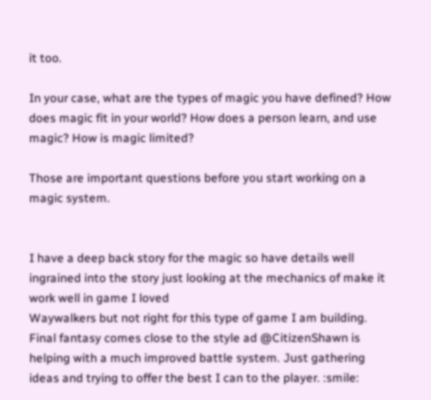it too.

In your case, what are the types of magic you have defined? How does magic fit in your world? How does a person learn, and use magic? How is magic limited?

Those are important questions before you start working on a magic system.


I have a deep back story for the magic so have details well ingrained into the story just looking at the mechanics of make it work well in game I loved
Waywalkers but not right for this type of game I am building. Final fantasy comes close to the style ad @CitizenShawn is helping with a much improved battle system. Just gathering ideas and trying to offer the best I can to the player. :smile: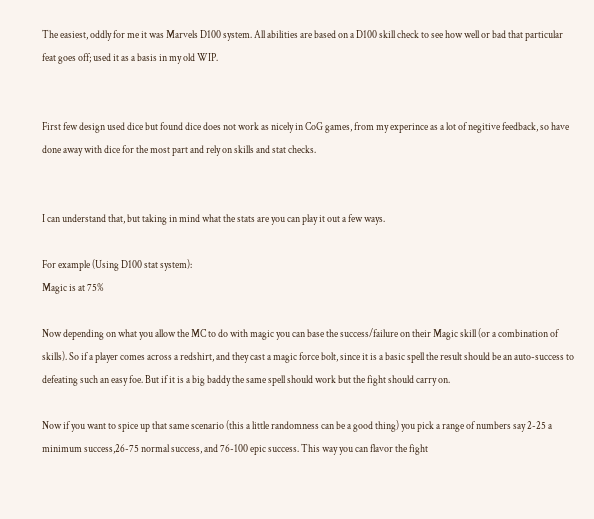The easiest, oddly for me it was Marvels D100 system. All abilities are based on a D100 skill check to see how well or bad that particular feat goes off; used it as a basis in my old WIP.


First few design used dice but found dice does not work as nicely in CoG games, from my experince as a lot of negitive feedback, so have done away with dice for the most part and rely on skills and stat checks.


I can understand that, but taking in mind what the stats are you can play it out a few ways.

For example (Using D100 stat system):
Magic is at 75%

Now depending on what you allow the MC to do with magic you can base the success/failure on their Magic skill (or a combination of skills). So if a player comes across a redshirt, and they cast a magic force bolt, since it is a basic spell the result should be an auto-success to defeating such an easy foe. But if it is a big baddy the same spell should work but the fight should carry on.

Now if you want to spice up that same scenario (this a little randomness can be a good thing) you pick a range of numbers say 2-25 a minimum success,26-75 normal success, and 76-100 epic success. This way you can flavor the fight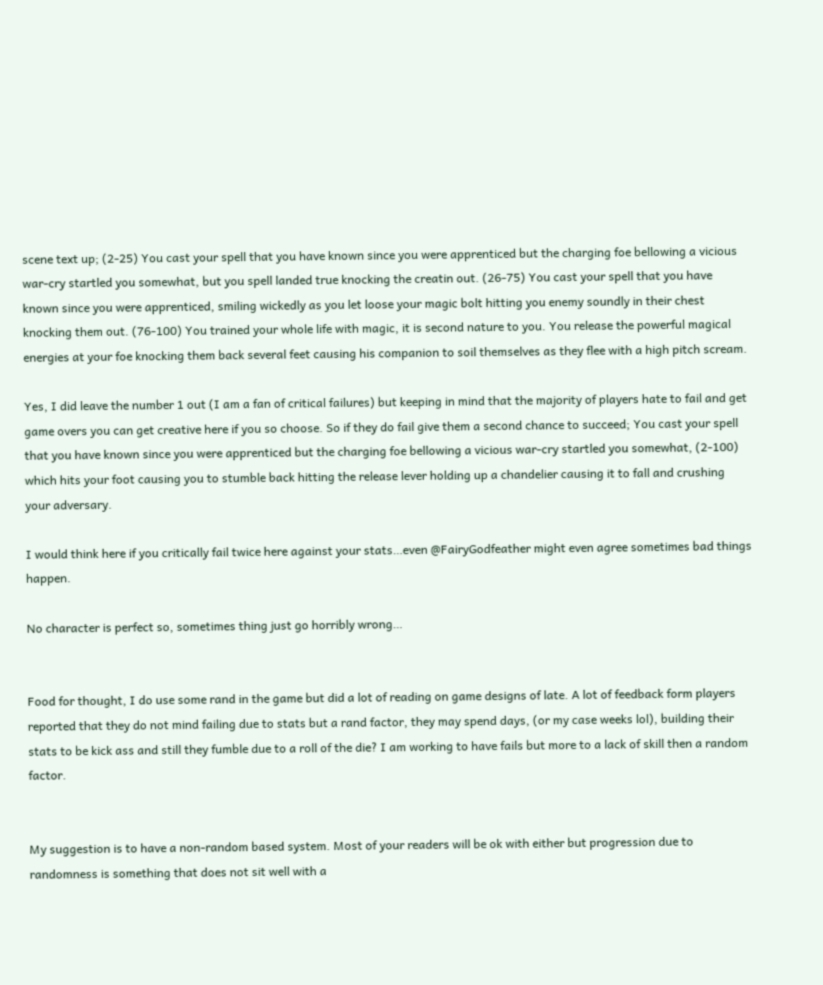scene text up; (2-25) You cast your spell that you have known since you were apprenticed but the charging foe bellowing a vicious war-cry startled you somewhat, but you spell landed true knocking the creatin out. (26-75) You cast your spell that you have known since you were apprenticed, smiling wickedly as you let loose your magic bolt hitting you enemy soundly in their chest knocking them out. (76-100) You trained your whole life with magic, it is second nature to you. You release the powerful magical energies at your foe knocking them back several feet causing his companion to soil themselves as they flee with a high pitch scream.

Yes, I did leave the number 1 out (I am a fan of critical failures) but keeping in mind that the majority of players hate to fail and get game overs you can get creative here if you so choose. So if they do fail give them a second chance to succeed; You cast your spell that you have known since you were apprenticed but the charging foe bellowing a vicious war-cry startled you somewhat, (2-100) which hits your foot causing you to stumble back hitting the release lever holding up a chandelier causing it to fall and crushing your adversary.

I would think here if you critically fail twice here against your stats…even @FairyGodfeather might even agree sometimes bad things happen.

No character is perfect so, sometimes thing just go horribly wrong…


Food for thought, I do use some rand in the game but did a lot of reading on game designs of late. A lot of feedback form players reported that they do not mind failing due to stats but a rand factor, they may spend days, (or my case weeks lol), building their stats to be kick ass and still they fumble due to a roll of the die? I am working to have fails but more to a lack of skill then a random factor.


My suggestion is to have a non-random based system. Most of your readers will be ok with either but progression due to randomness is something that does not sit well with a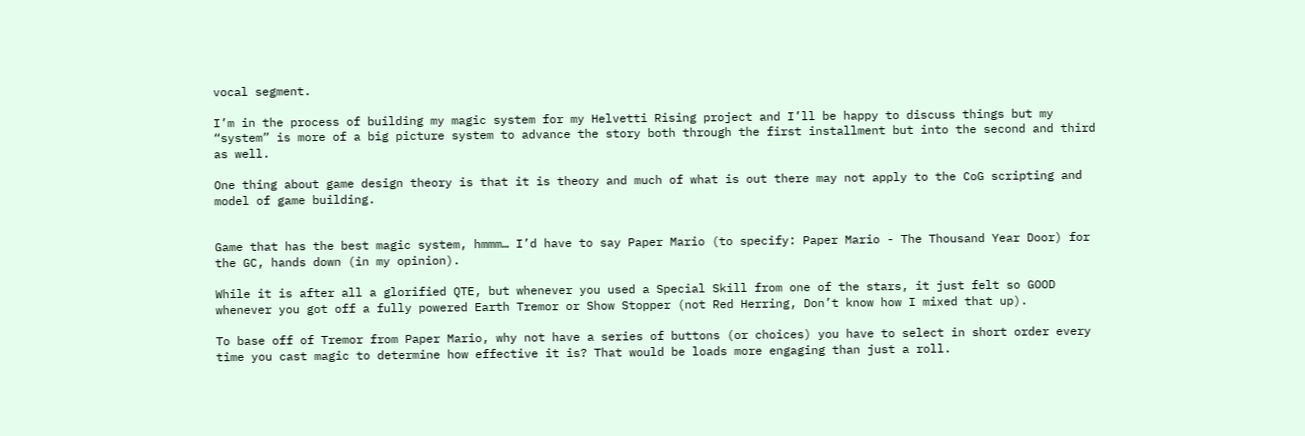vocal segment.

I’m in the process of building my magic system for my Helvetti Rising project and I’ll be happy to discuss things but my “system” is more of a big picture system to advance the story both through the first installment but into the second and third as well.

One thing about game design theory is that it is theory and much of what is out there may not apply to the CoG scripting and model of game building.


Game that has the best magic system, hmmm… I’d have to say Paper Mario (to specify: Paper Mario - The Thousand Year Door) for the GC, hands down (in my opinion).

While it is after all a glorified QTE, but whenever you used a Special Skill from one of the stars, it just felt so GOOD whenever you got off a fully powered Earth Tremor or Show Stopper (not Red Herring, Don’t know how I mixed that up).

To base off of Tremor from Paper Mario, why not have a series of buttons (or choices) you have to select in short order every time you cast magic to determine how effective it is? That would be loads more engaging than just a roll.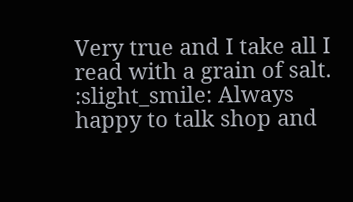Very true and I take all I read with a grain of salt. :slight_smile: Always happy to talk shop and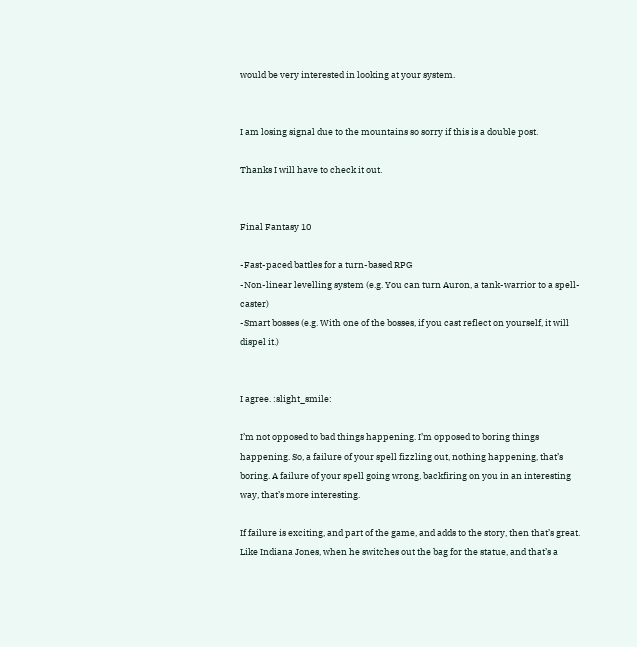would be very interested in looking at your system.


I am losing signal due to the mountains so sorry if this is a double post.

Thanks I will have to check it out.


Final Fantasy 10

-Fast-paced battles for a turn-based RPG
-Non-linear levelling system (e.g. You can turn Auron, a tank-warrior to a spell-caster)
-Smart bosses (e.g. With one of the bosses, if you cast reflect on yourself, it will dispel it.)


I agree. :slight_smile:

I’m not opposed to bad things happening. I’m opposed to boring things happening. So, a failure of your spell fizzling out, nothing happening, that’s boring. A failure of your spell going wrong, backfiring on you in an interesting way, that’s more interesting.

If failure is exciting, and part of the game, and adds to the story, then that’s great. Like Indiana Jones, when he switches out the bag for the statue, and that’s a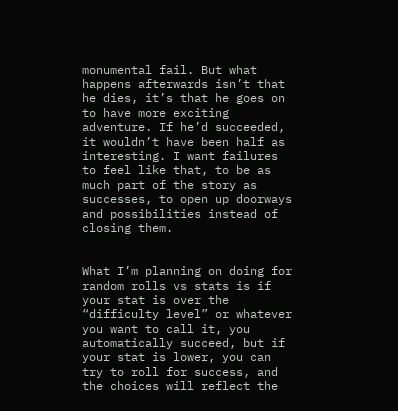monumental fail. But what happens afterwards isn’t that he dies, it’s that he goes on to have more exciting adventure. If he’d succeeded, it wouldn’t have been half as interesting. I want failures to feel like that, to be as much part of the story as successes, to open up doorways and possibilities instead of closing them.


What I’m planning on doing for random rolls vs stats is if your stat is over the “difficulty level” or whatever you want to call it, you automatically succeed, but if your stat is lower, you can try to roll for success, and the choices will reflect the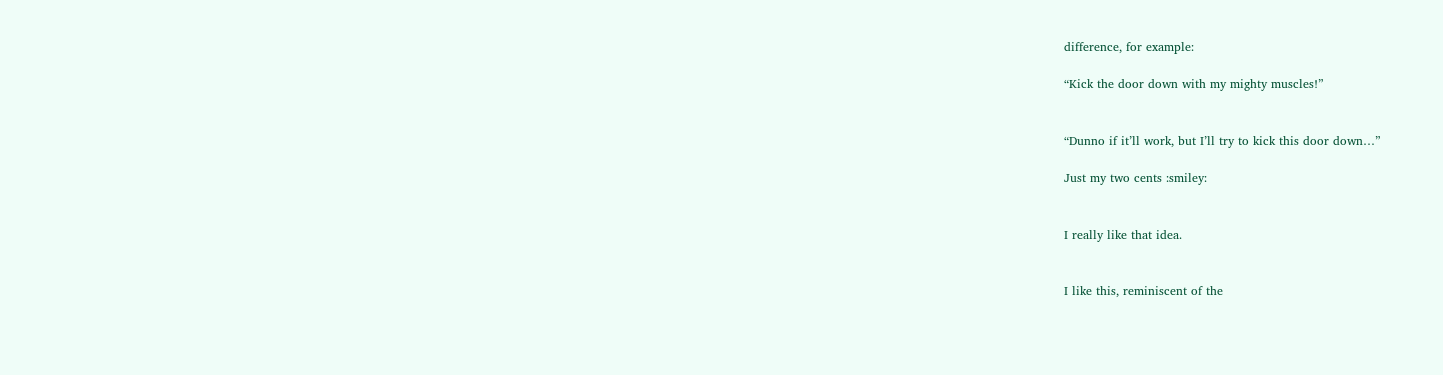difference, for example:

“Kick the door down with my mighty muscles!”


“Dunno if it’ll work, but I’ll try to kick this door down…”

Just my two cents :smiley:


I really like that idea.


I like this, reminiscent of the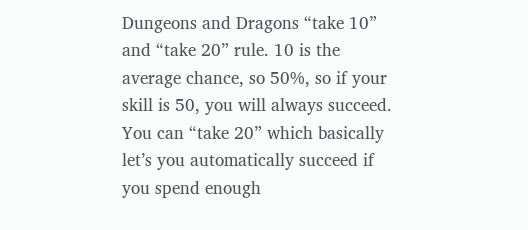Dungeons and Dragons “take 10” and “take 20” rule. 10 is the average chance, so 50%, so if your skill is 50, you will always succeed. You can “take 20” which basically let’s you automatically succeed if you spend enough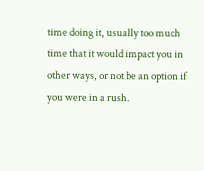time doing it, usually too much time that it would impact you in other ways, or not be an option if you were in a rush.